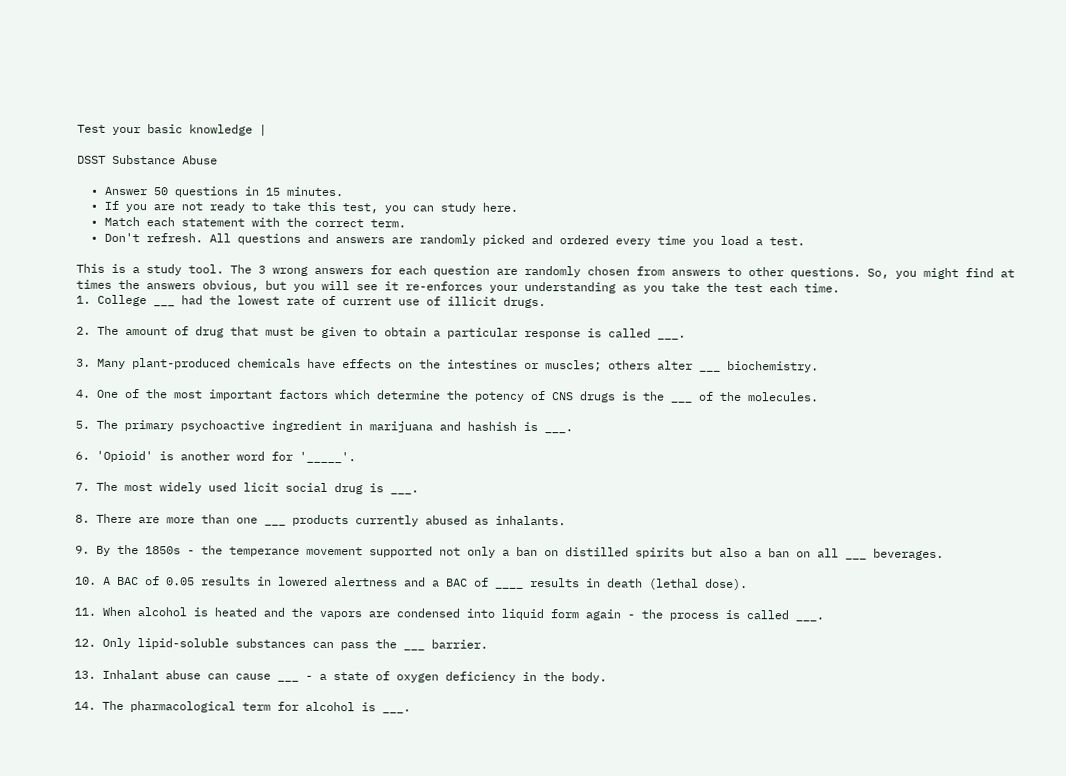Test your basic knowledge |

DSST Substance Abuse

  • Answer 50 questions in 15 minutes.
  • If you are not ready to take this test, you can study here.
  • Match each statement with the correct term.
  • Don't refresh. All questions and answers are randomly picked and ordered every time you load a test.

This is a study tool. The 3 wrong answers for each question are randomly chosen from answers to other questions. So, you might find at times the answers obvious, but you will see it re-enforces your understanding as you take the test each time.
1. College ___ had the lowest rate of current use of illicit drugs.

2. The amount of drug that must be given to obtain a particular response is called ___.

3. Many plant-produced chemicals have effects on the intestines or muscles; others alter ___ biochemistry.

4. One of the most important factors which determine the potency of CNS drugs is the ___ of the molecules.

5. The primary psychoactive ingredient in marijuana and hashish is ___.

6. 'Opioid' is another word for '_____'.

7. The most widely used licit social drug is ___.

8. There are more than one ___ products currently abused as inhalants.

9. By the 1850s - the temperance movement supported not only a ban on distilled spirits but also a ban on all ___ beverages.

10. A BAC of 0.05 results in lowered alertness and a BAC of ____ results in death (lethal dose).

11. When alcohol is heated and the vapors are condensed into liquid form again - the process is called ___.

12. Only lipid-soluble substances can pass the ___ barrier.

13. Inhalant abuse can cause ___ - a state of oxygen deficiency in the body.

14. The pharmacological term for alcohol is ___.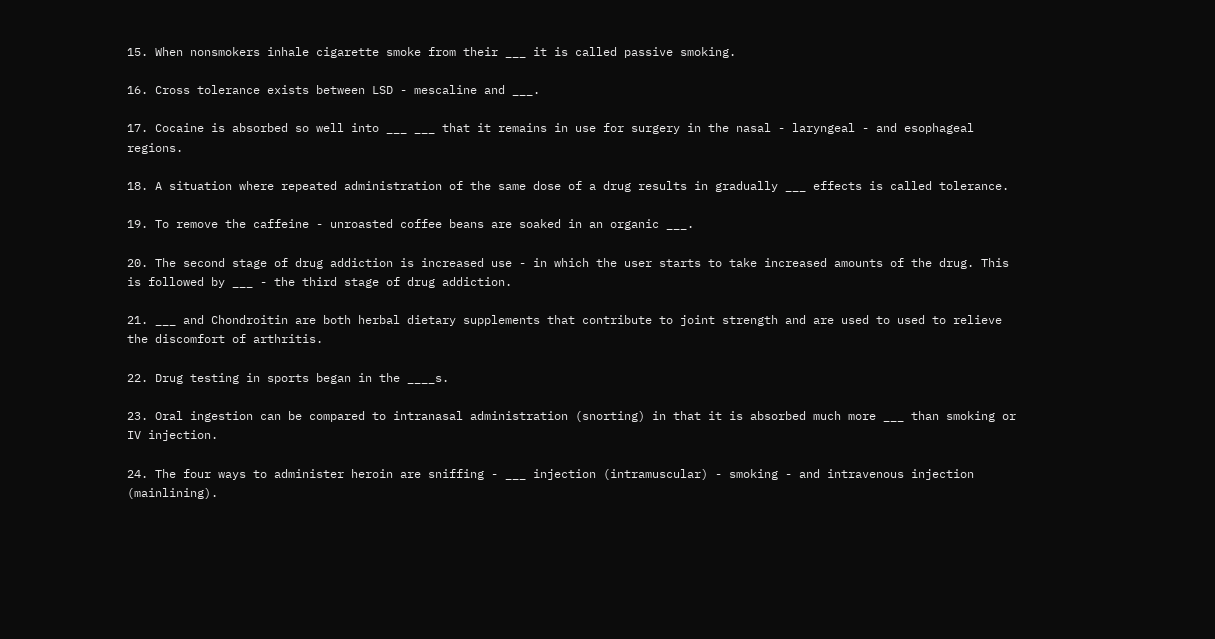15. When nonsmokers inhale cigarette smoke from their ___ it is called passive smoking.

16. Cross tolerance exists between LSD - mescaline and ___.

17. Cocaine is absorbed so well into ___ ___ that it remains in use for surgery in the nasal - laryngeal - and esophageal regions.

18. A situation where repeated administration of the same dose of a drug results in gradually ___ effects is called tolerance.

19. To remove the caffeine - unroasted coffee beans are soaked in an organic ___.

20. The second stage of drug addiction is increased use - in which the user starts to take increased amounts of the drug. This is followed by ___ - the third stage of drug addiction.

21. ___ and Chondroitin are both herbal dietary supplements that contribute to joint strength and are used to used to relieve the discomfort of arthritis.

22. Drug testing in sports began in the ____s.

23. Oral ingestion can be compared to intranasal administration (snorting) in that it is absorbed much more ___ than smoking or IV injection.

24. The four ways to administer heroin are sniffing - ___ injection (intramuscular) - smoking - and intravenous injection (mainlining).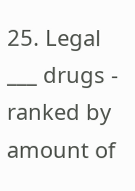25. Legal ___ drugs - ranked by amount of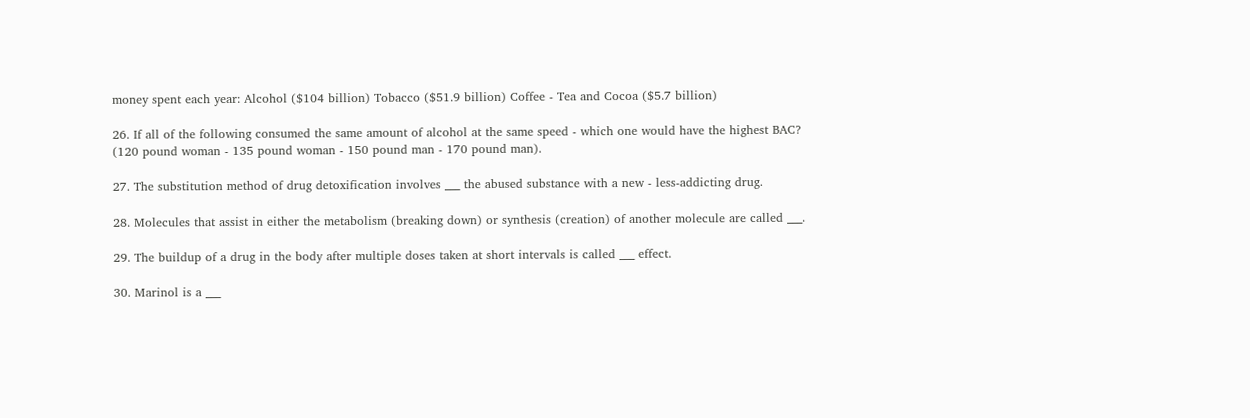money spent each year: Alcohol ($104 billion) Tobacco ($51.9 billion) Coffee - Tea and Cocoa ($5.7 billion)

26. If all of the following consumed the same amount of alcohol at the same speed - which one would have the highest BAC? (120 pound woman - 135 pound woman - 150 pound man - 170 pound man).

27. The substitution method of drug detoxification involves ___ the abused substance with a new - less-addicting drug.

28. Molecules that assist in either the metabolism (breaking down) or synthesis (creation) of another molecule are called ___.

29. The buildup of a drug in the body after multiple doses taken at short intervals is called ___ effect.

30. Marinol is a ___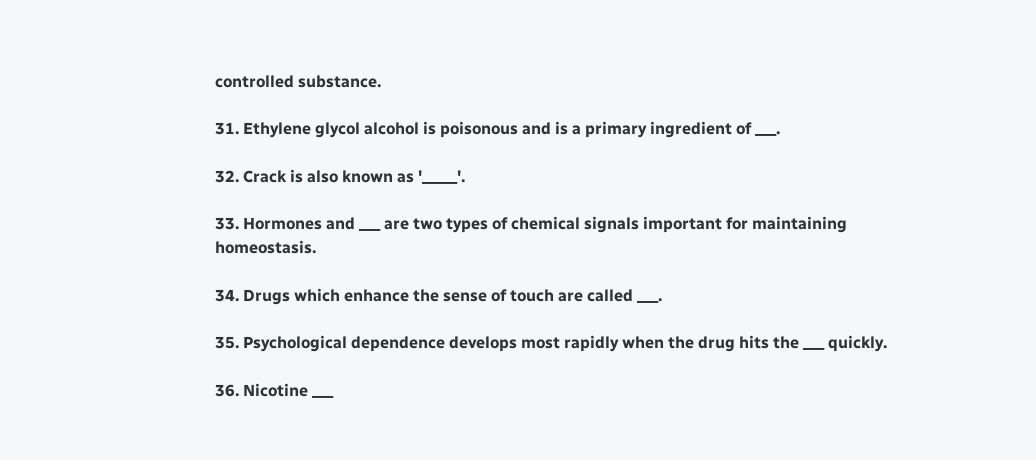controlled substance.

31. Ethylene glycol alcohol is poisonous and is a primary ingredient of ___.

32. Crack is also known as '_____'.

33. Hormones and ___ are two types of chemical signals important for maintaining homeostasis.

34. Drugs which enhance the sense of touch are called ___.

35. Psychological dependence develops most rapidly when the drug hits the ___ quickly.

36. Nicotine ___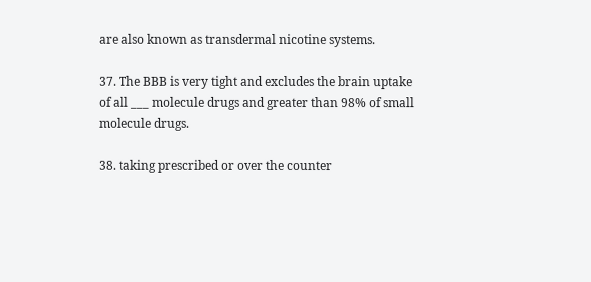are also known as transdermal nicotine systems.

37. The BBB is very tight and excludes the brain uptake of all ___ molecule drugs and greater than 98% of small molecule drugs.

38. taking prescribed or over the counter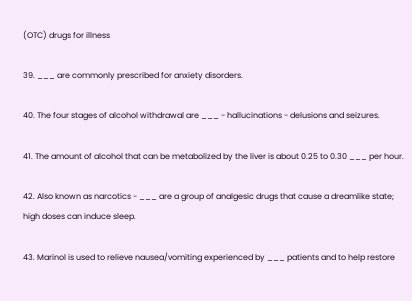(OTC) drugs for illness

39. ___ are commonly prescribed for anxiety disorders.

40. The four stages of alcohol withdrawal are ___ - hallucinations - delusions and seizures.

41. The amount of alcohol that can be metabolized by the liver is about 0.25 to 0.30 ___ per hour.

42. Also known as narcotics - ___ are a group of analgesic drugs that cause a dreamlike state; high doses can induce sleep.

43. Marinol is used to relieve nausea/vomiting experienced by ___ patients and to help restore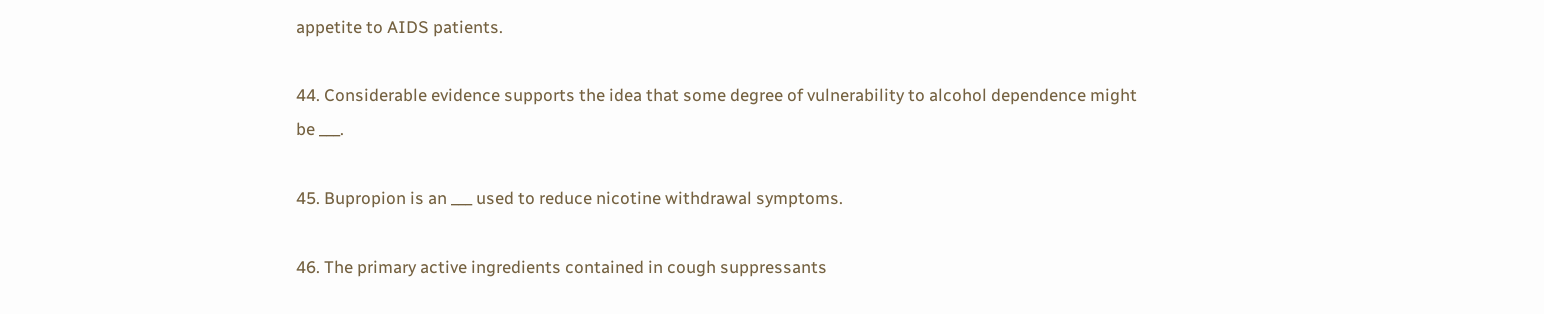appetite to AIDS patients.

44. Considerable evidence supports the idea that some degree of vulnerability to alcohol dependence might be ___.

45. Bupropion is an ___ used to reduce nicotine withdrawal symptoms.

46. The primary active ingredients contained in cough suppressants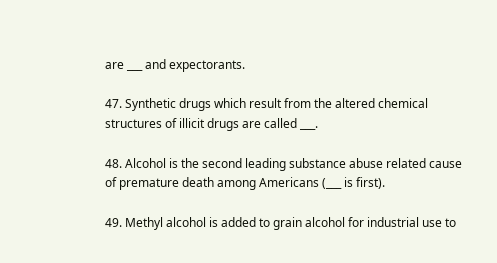are ___ and expectorants.

47. Synthetic drugs which result from the altered chemical structures of illicit drugs are called ___.

48. Alcohol is the second leading substance abuse related cause of premature death among Americans (___ is first).

49. Methyl alcohol is added to grain alcohol for industrial use to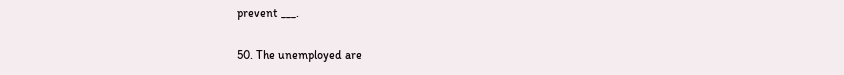prevent ___.

50. The unemployed are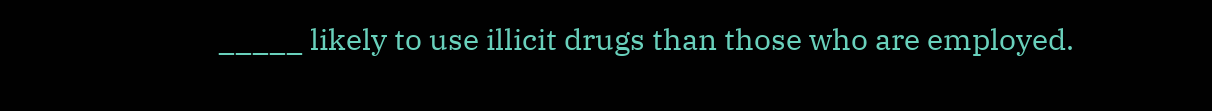_____ likely to use illicit drugs than those who are employed.